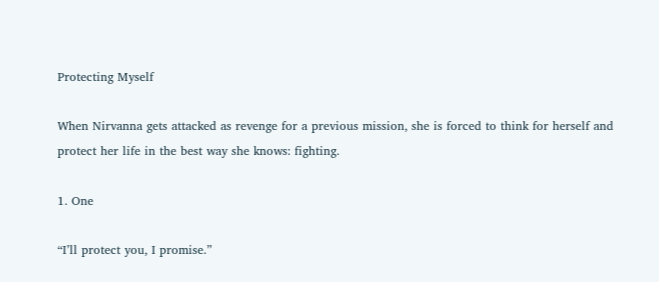Protecting Myself

When Nirvanna gets attacked as revenge for a previous mission, she is forced to think for herself and protect her life in the best way she knows: fighting.

1. One

“I’ll protect you, I promise.”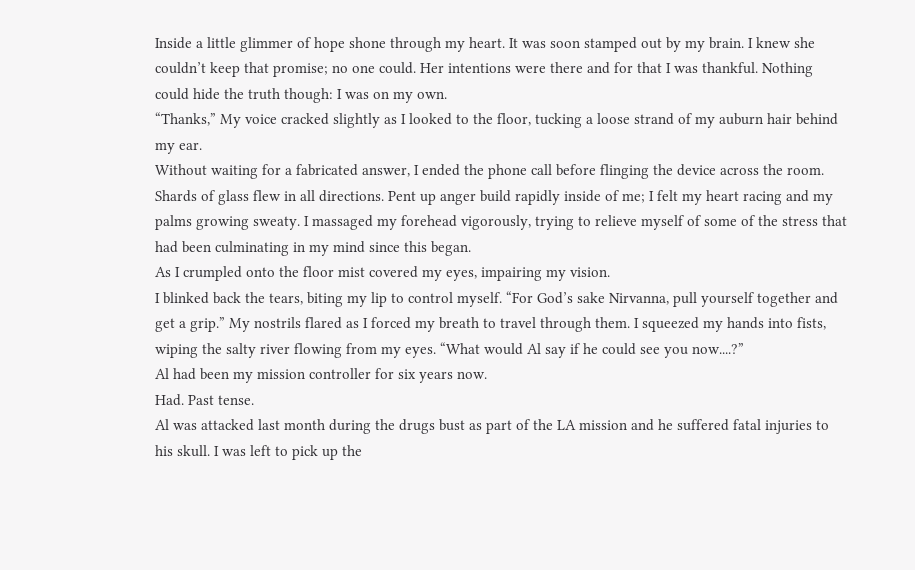Inside a little glimmer of hope shone through my heart. It was soon stamped out by my brain. I knew she couldn’t keep that promise; no one could. Her intentions were there and for that I was thankful. Nothing could hide the truth though: I was on my own.
“Thanks,” My voice cracked slightly as I looked to the floor, tucking a loose strand of my auburn hair behind my ear.
Without waiting for a fabricated answer, I ended the phone call before flinging the device across the room. Shards of glass flew in all directions. Pent up anger build rapidly inside of me; I felt my heart racing and my palms growing sweaty. I massaged my forehead vigorously, trying to relieve myself of some of the stress that had been culminating in my mind since this began.
As I crumpled onto the floor mist covered my eyes, impairing my vision.
I blinked back the tears, biting my lip to control myself. “For God’s sake Nirvanna, pull yourself together and get a grip.” My nostrils flared as I forced my breath to travel through them. I squeezed my hands into fists, wiping the salty river flowing from my eyes. “What would Al say if he could see you now....?”
Al had been my mission controller for six years now.
Had. Past tense.
Al was attacked last month during the drugs bust as part of the LA mission and he suffered fatal injuries to his skull. I was left to pick up the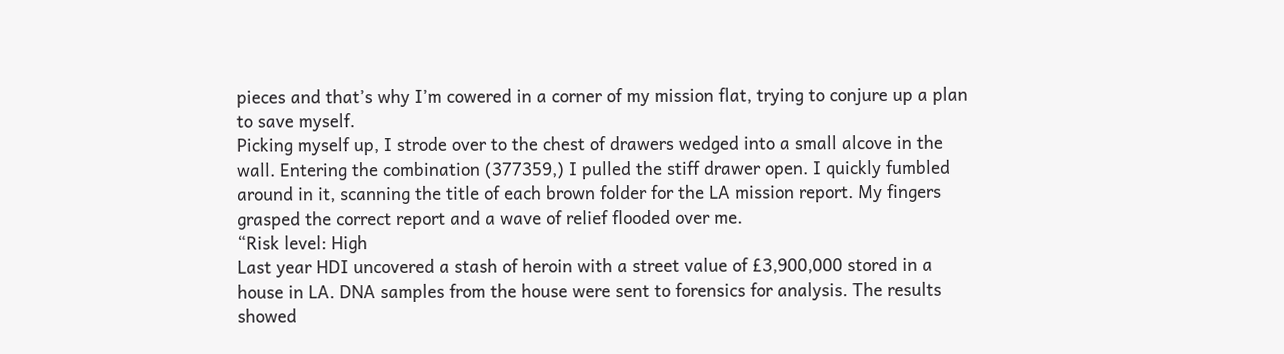pieces and that’s why I’m cowered in a corner of my mission flat, trying to conjure up a plan to save myself.
Picking myself up, I strode over to the chest of drawers wedged into a small alcove in the wall. Entering the combination (377359,) I pulled the stiff drawer open. I quickly fumbled around in it, scanning the title of each brown folder for the LA mission report. My fingers grasped the correct report and a wave of relief flooded over me.
“Risk level: High
Last year HDI uncovered a stash of heroin with a street value of £3,900,000 stored in a house in LA. DNA samples from the house were sent to forensics for analysis. The results showed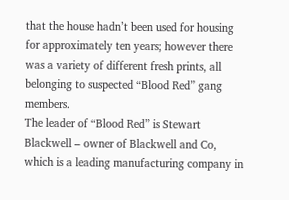that the house hadn’t been used for housing for approximately ten years; however there was a variety of different fresh prints, all belonging to suspected “Blood Red” gang members.
The leader of “Blood Red” is Stewart Blackwell – owner of Blackwell and Co, which is a leading manufacturing company in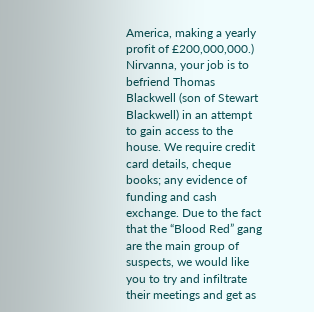America, making a yearly profit of £200,000,000.)
Nirvanna, your job is to befriend Thomas Blackwell (son of Stewart Blackwell) in an attempt to gain access to the house. We require credit card details, cheque books; any evidence of funding and cash exchange. Due to the fact that the “Blood Red” gang are the main group of suspects, we would like you to try and infiltrate their meetings and get as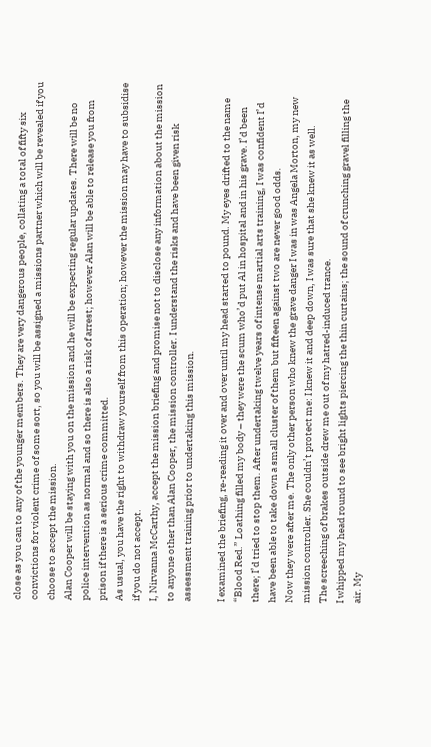close as you can to any of the younger members. They are very dangerous people, collating a total of fifty six convictions for violent crime of some sort, so you will be assigned a missions partner which will be revealed if you choose to accept the mission.
Alan Cooper will be staying with you on the mission and he will be expecting regular updates. There will be no police intervention as normal and so there is also a risk of arrest; however Alan will be able to release you from prison if there is a serious crime committed.
As usual, you have the right to withdraw yourself from this operation; however the mission may have to subsidise if you do not accept.
I, Nirvanna McCarthy, accept the mission briefing and promise not to disclose any information about the mission to anyone other than Alan Cooper, the mission controller. I understand the risks and have been given risk assessment training prior to undertaking this mission.

I examined the briefing, re-reading it over and over until my head started to pound. My eyes drifted to the name “Blood Red.” Loathing filled my body – they were the scum who’d put Al in hospital and in his grave. I’d been there; I’d tried to stop them. After undertaking twelve years of intense martial arts training, I was confident I’d have been able to take down a small cluster of them but fifteen against two are never good odds.
Now they were after me. The only other person who knew the grave danger I was in was Angela Morton, my new mission controller. She couldn’t protect me: I knew it and deep down, I was sure that she knew it as well.
The screeching of brakes outside drew me out of my hatred-induced trance.
I whipped my head round to see bright lights piercing the thin curtains; the sound of crunching gravel filling the air. My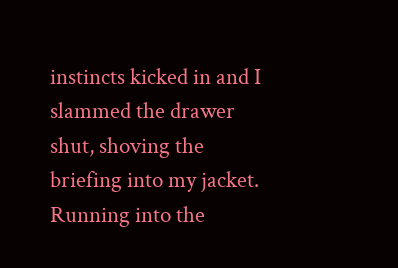instincts kicked in and I slammed the drawer shut, shoving the briefing into my jacket.
Running into the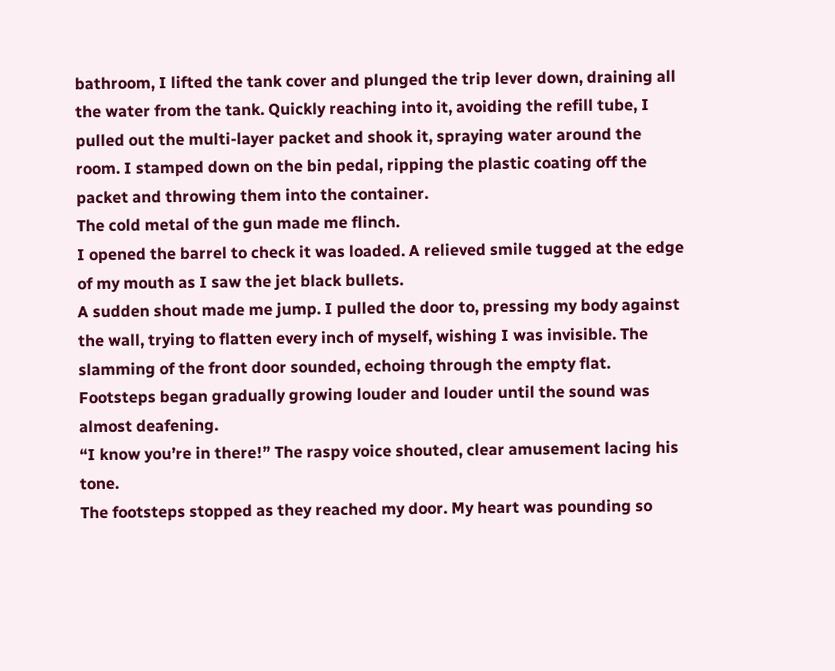bathroom, I lifted the tank cover and plunged the trip lever down, draining all the water from the tank. Quickly reaching into it, avoiding the refill tube, I pulled out the multi-layer packet and shook it, spraying water around the room. I stamped down on the bin pedal, ripping the plastic coating off the packet and throwing them into the container.
The cold metal of the gun made me flinch.
I opened the barrel to check it was loaded. A relieved smile tugged at the edge of my mouth as I saw the jet black bullets.
A sudden shout made me jump. I pulled the door to, pressing my body against the wall, trying to flatten every inch of myself, wishing I was invisible. The slamming of the front door sounded, echoing through the empty flat. Footsteps began gradually growing louder and louder until the sound was almost deafening.
“I know you’re in there!” The raspy voice shouted, clear amusement lacing his tone.
The footsteps stopped as they reached my door. My heart was pounding so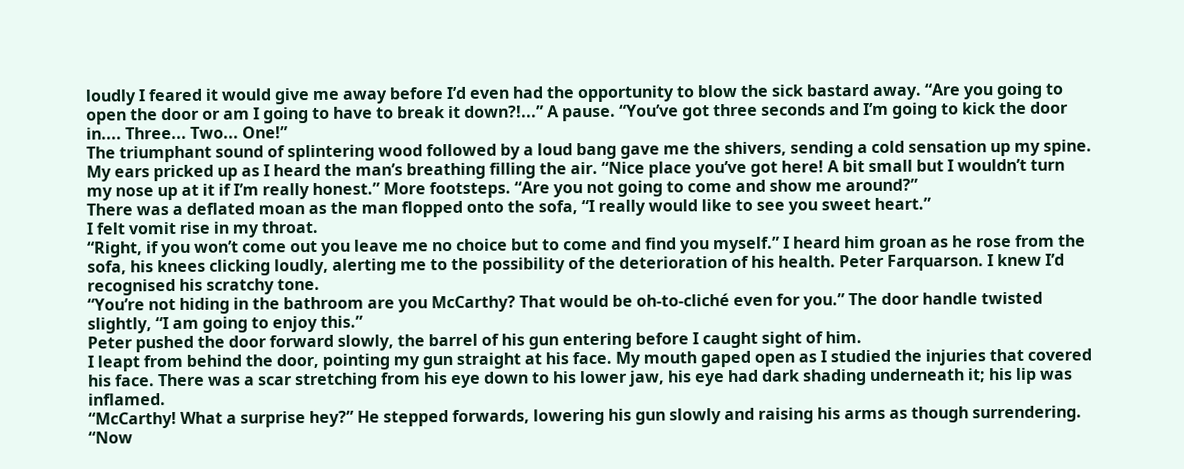loudly I feared it would give me away before I’d even had the opportunity to blow the sick bastard away. “Are you going to open the door or am I going to have to break it down?!...” A pause. “You’ve got three seconds and I’m going to kick the door in.... Three... Two... One!”
The triumphant sound of splintering wood followed by a loud bang gave me the shivers, sending a cold sensation up my spine.
My ears pricked up as I heard the man’s breathing filling the air. “Nice place you’ve got here! A bit small but I wouldn’t turn my nose up at it if I’m really honest.” More footsteps. “Are you not going to come and show me around?”
There was a deflated moan as the man flopped onto the sofa, “I really would like to see you sweet heart.”
I felt vomit rise in my throat.
“Right, if you won’t come out you leave me no choice but to come and find you myself.” I heard him groan as he rose from the sofa, his knees clicking loudly, alerting me to the possibility of the deterioration of his health. Peter Farquarson. I knew I’d recognised his scratchy tone.
“You’re not hiding in the bathroom are you McCarthy? That would be oh-to-cliché even for you.” The door handle twisted slightly, “I am going to enjoy this.”
Peter pushed the door forward slowly, the barrel of his gun entering before I caught sight of him.
I leapt from behind the door, pointing my gun straight at his face. My mouth gaped open as I studied the injuries that covered his face. There was a scar stretching from his eye down to his lower jaw, his eye had dark shading underneath it; his lip was inflamed.
“McCarthy! What a surprise hey?” He stepped forwards, lowering his gun slowly and raising his arms as though surrendering. “Now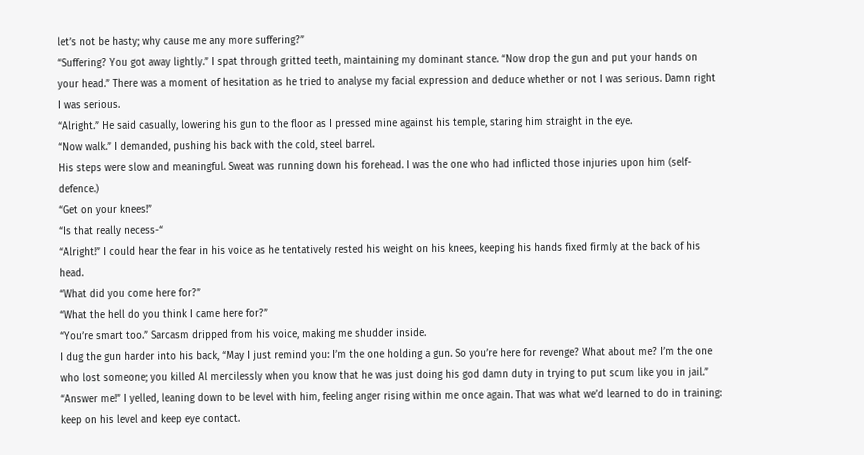let’s not be hasty; why cause me any more suffering?”
“Suffering? You got away lightly.” I spat through gritted teeth, maintaining my dominant stance. “Now drop the gun and put your hands on your head.” There was a moment of hesitation as he tried to analyse my facial expression and deduce whether or not I was serious. Damn right I was serious.
“Alright.” He said casually, lowering his gun to the floor as I pressed mine against his temple, staring him straight in the eye.
“Now walk.” I demanded, pushing his back with the cold, steel barrel.
His steps were slow and meaningful. Sweat was running down his forehead. I was the one who had inflicted those injuries upon him (self-defence.)
“Get on your knees!”
“Is that really necess-“
“Alright!” I could hear the fear in his voice as he tentatively rested his weight on his knees, keeping his hands fixed firmly at the back of his head.
“What did you come here for?”
“What the hell do you think I came here for?”
“You’re smart too.” Sarcasm dripped from his voice, making me shudder inside.
I dug the gun harder into his back, “May I just remind you: I’m the one holding a gun. So you’re here for revenge? What about me? I’m the one who lost someone; you killed Al mercilessly when you know that he was just doing his god damn duty in trying to put scum like you in jail.”
“Answer me!” I yelled, leaning down to be level with him, feeling anger rising within me once again. That was what we’d learned to do in training: keep on his level and keep eye contact.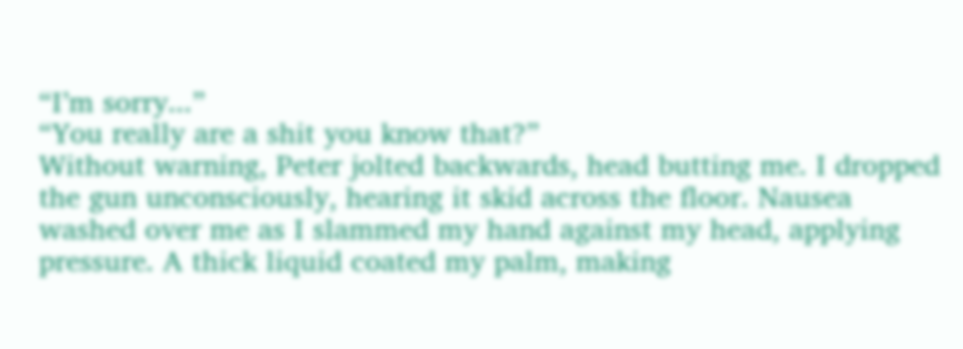“I’m sorry...”
“You really are a shit you know that?”
Without warning, Peter jolted backwards, head butting me. I dropped the gun unconsciously, hearing it skid across the floor. Nausea washed over me as I slammed my hand against my head, applying pressure. A thick liquid coated my palm, making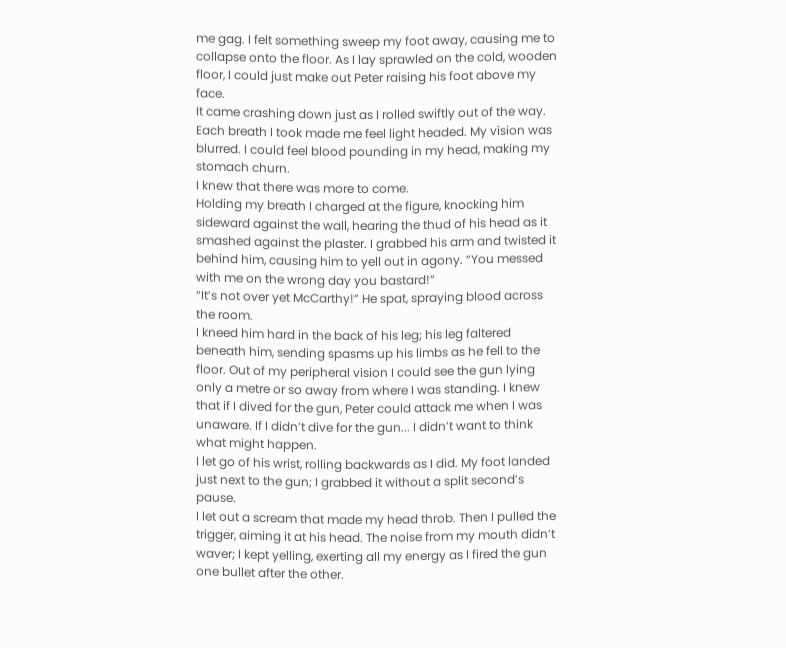me gag. I felt something sweep my foot away, causing me to collapse onto the floor. As I lay sprawled on the cold, wooden floor, I could just make out Peter raising his foot above my face.
It came crashing down just as I rolled swiftly out of the way.
Each breath I took made me feel light headed. My vision was blurred. I could feel blood pounding in my head, making my stomach churn.
I knew that there was more to come.
Holding my breath I charged at the figure, knocking him sideward against the wall, hearing the thud of his head as it smashed against the plaster. I grabbed his arm and twisted it behind him, causing him to yell out in agony. “You messed with me on the wrong day you bastard!”
“It’s not over yet McCarthy!” He spat, spraying blood across the room.
I kneed him hard in the back of his leg; his leg faltered beneath him, sending spasms up his limbs as he fell to the floor. Out of my peripheral vision I could see the gun lying only a metre or so away from where I was standing. I knew that if I dived for the gun, Peter could attack me when I was unaware. If I didn’t dive for the gun... I didn’t want to think what might happen.
I let go of his wrist, rolling backwards as I did. My foot landed just next to the gun; I grabbed it without a split second’s pause.
I let out a scream that made my head throb. Then I pulled the trigger, aiming it at his head. The noise from my mouth didn’t waver; I kept yelling, exerting all my energy as I fired the gun one bullet after the other.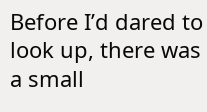Before I’d dared to look up, there was a small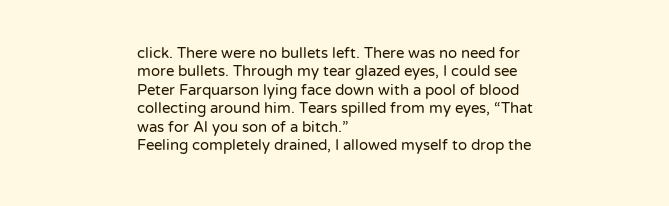click. There were no bullets left. There was no need for more bullets. Through my tear glazed eyes, I could see Peter Farquarson lying face down with a pool of blood collecting around him. Tears spilled from my eyes, “That was for Al you son of a bitch.”
Feeling completely drained, I allowed myself to drop the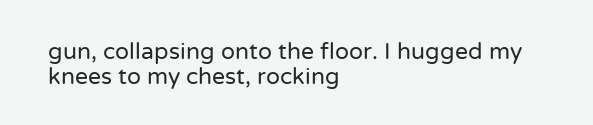gun, collapsing onto the floor. I hugged my knees to my chest, rocking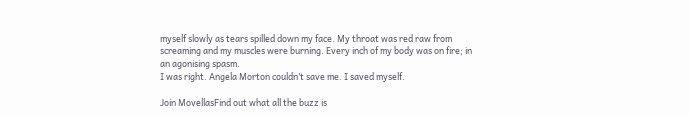myself slowly as tears spilled down my face. My throat was red raw from screaming and my muscles were burning. Every inch of my body was on fire; in an agonising spasm.
I was right. Angela Morton couldn’t save me. I saved myself.

Join MovellasFind out what all the buzz is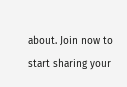about. Join now to start sharing your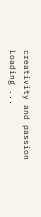creativity and passion
Loading ...